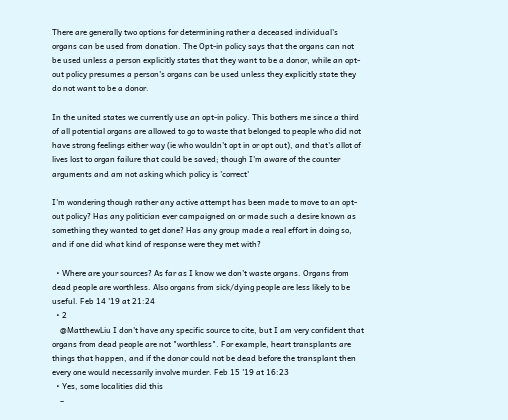There are generally two options for determining rather a deceased individual's organs can be used from donation. The Opt-in policy says that the organs can not be used unless a person explicitly states that they want to be a donor, while an opt-out policy presumes a person's organs can be used unless they explicitly state they do not want to be a donor.

In the united states we currently use an opt-in policy. This bothers me since a third of all potential organs are allowed to go to waste that belonged to people who did not have strong feelings either way (ie who wouldn't opt in or opt out), and that's allot of lives lost to organ failure that could be saved; though I'm aware of the counter arguments and am not asking which policy is 'correct'

I'm wondering though rather any active attempt has been made to move to an opt-out policy? Has any politician ever campaigned on or made such a desire known as something they wanted to get done? Has any group made a real effort in doing so, and if one did what kind of response were they met with?

  • Where are your sources? As far as I know we don't waste organs. Organs from dead people are worthless. Also organs from sick/dying people are less likely to be useful. Feb 14 '19 at 21:24
  • 2
    @MatthewLiu I don't have any specific source to cite, but I am very confident that organs from dead people are not "worthless". For example, heart transplants are things that happen, and if the donor could not be dead before the transplant then every one would necessarily involve murder. Feb 15 '19 at 16:23
  • Yes, some localities did this
    –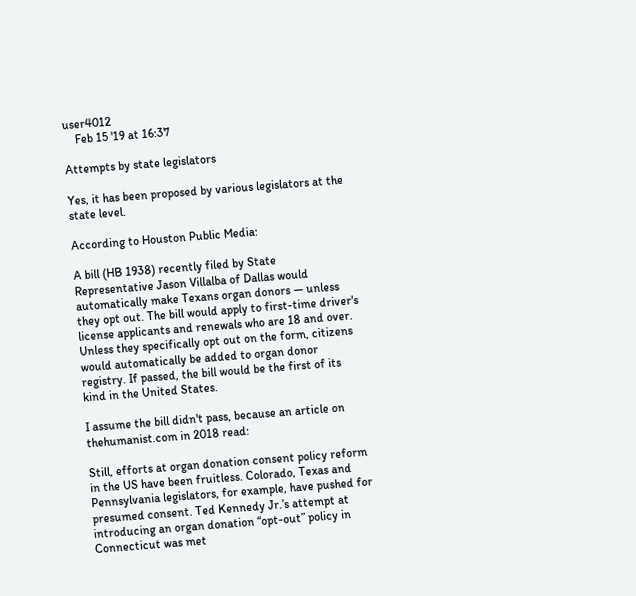user4012
    Feb 15 '19 at 16:37

Attempts by state legislators

Yes, it has been proposed by various legislators at the state level.

According to Houston Public Media:

A bill (HB 1938) recently filed by State Representative Jason Villalba of Dallas would automatically make Texans organ donors — unless they opt out. The bill would apply to first-time driver's license applicants and renewals who are 18 and over. Unless they specifically opt out on the form, citizens would automatically be added to organ donor registry. If passed, the bill would be the first of its kind in the United States.

I assume the bill didn't pass, because an article on thehumanist.com in 2018 read:

Still, efforts at organ donation consent policy reform in the US have been fruitless. Colorado, Texas and Pennsylvania legislators, for example, have pushed for presumed consent. Ted Kennedy Jr.’s attempt at introducing an organ donation “opt-out” policy in Connecticut was met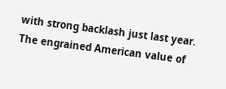with strong backlash just last year. The engrained American value of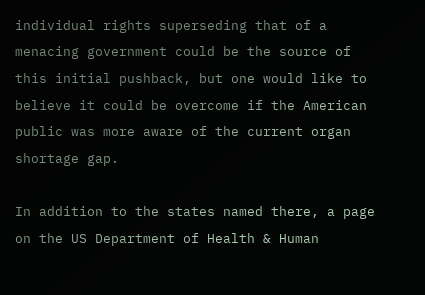individual rights superseding that of a menacing government could be the source of this initial pushback, but one would like to believe it could be overcome if the American public was more aware of the current organ shortage gap.

In addition to the states named there, a page on the US Department of Health & Human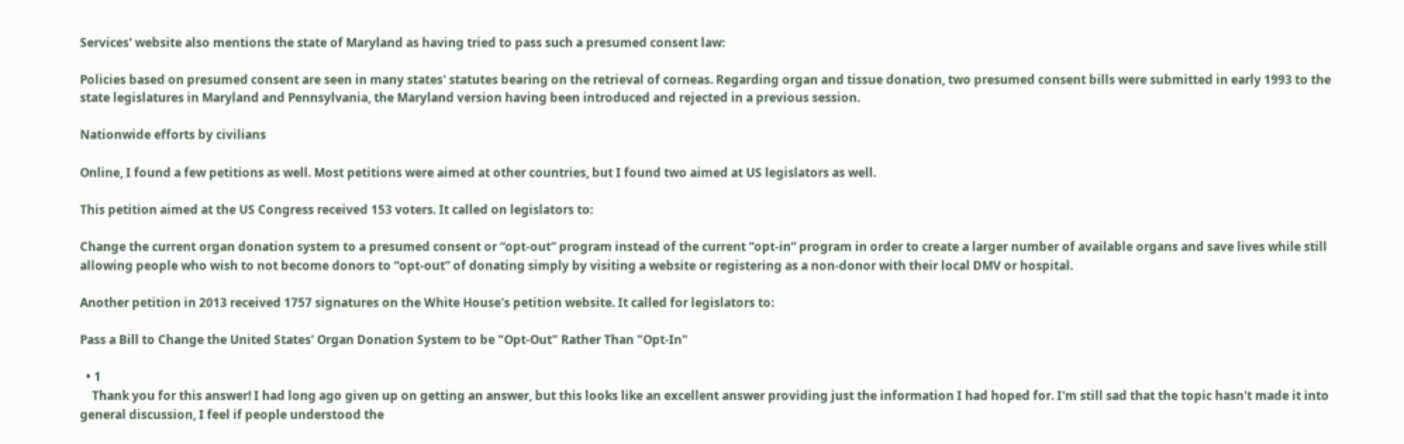Services' website also mentions the state of Maryland as having tried to pass such a presumed consent law:

Policies based on presumed consent are seen in many states' statutes bearing on the retrieval of corneas. Regarding organ and tissue donation, two presumed consent bills were submitted in early 1993 to the state legislatures in Maryland and Pennsylvania, the Maryland version having been introduced and rejected in a previous session.

Nationwide efforts by civilians

Online, I found a few petitions as well. Most petitions were aimed at other countries, but I found two aimed at US legislators as well.

This petition aimed at the US Congress received 153 voters. It called on legislators to:

Change the current organ donation system to a presumed consent or “opt-out” program instead of the current “opt-in” program in order to create a larger number of available organs and save lives while still allowing people who wish to not become donors to “opt-out” of donating simply by visiting a website or registering as a non-donor with their local DMV or hospital.

Another petition in 2013 received 1757 signatures on the White House's petition website. It called for legislators to:

Pass a Bill to Change the United States' Organ Donation System to be "Opt-Out" Rather Than "Opt-In"

  • 1
    Thank you for this answer! I had long ago given up on getting an answer, but this looks like an excellent answer providing just the information I had hoped for. I'm still sad that the topic hasn't made it into general discussion, I feel if people understood the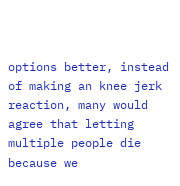options better, instead of making an knee jerk reaction, many would agree that letting multiple people die because we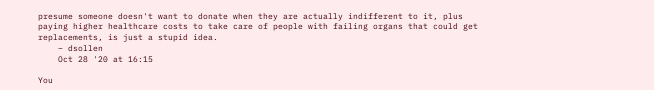presume someone doesn't want to donate when they are actually indifferent to it, plus paying higher healthcare costs to take care of people with failing organs that could get replacements, is just a stupid idea.
    – dsollen
    Oct 28 '20 at 16:15

You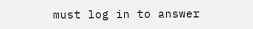must log in to answer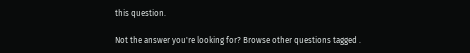this question.

Not the answer you're looking for? Browse other questions tagged .